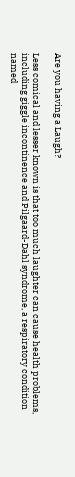Are you having a Laugh?

Less comical and lesser known is that too much laughter can cause health problems, including giggle incontinence and Pilgaard-Dahl syndrome, a respiratory condition named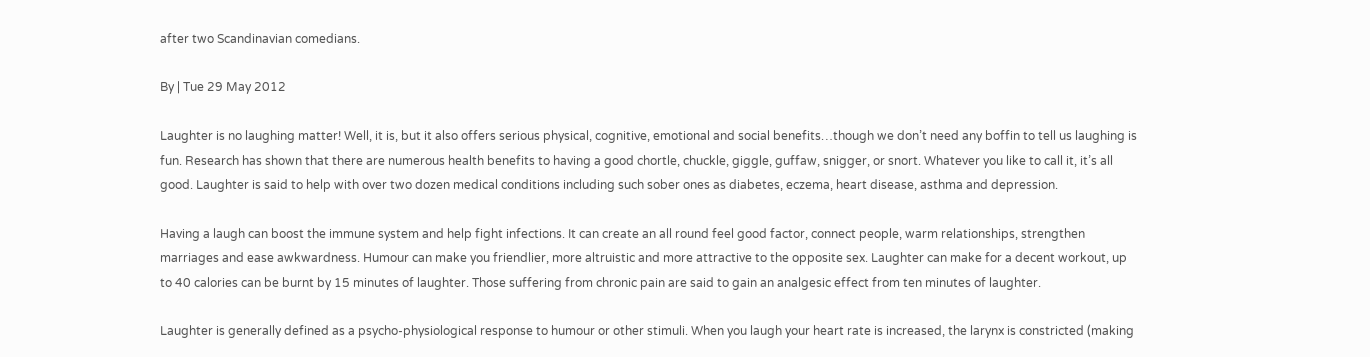after two Scandinavian comedians.

By | Tue 29 May 2012

Laughter is no laughing matter! Well, it is, but it also offers serious physical, cognitive, emotional and social benefits…though we don’t need any boffin to tell us laughing is fun. Research has shown that there are numerous health benefits to having a good chortle, chuckle, giggle, guffaw, snigger, or snort. Whatever you like to call it, it’s all good. Laughter is said to help with over two dozen medical conditions including such sober ones as diabetes, eczema, heart disease, asthma and depression.

Having a laugh can boost the immune system and help fight infections. It can create an all round feel good factor, connect people, warm relationships, strengthen marriages and ease awkwardness. Humour can make you friendlier, more altruistic and more attractive to the opposite sex. Laughter can make for a decent workout, up to 40 calories can be burnt by 15 minutes of laughter. Those suffering from chronic pain are said to gain an analgesic effect from ten minutes of laughter.

Laughter is generally defined as a psycho-physiological response to humour or other stimuli. When you laugh your heart rate is increased, the larynx is constricted (making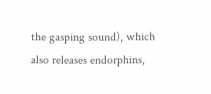the gasping sound), which also releases endorphins,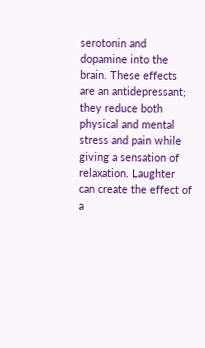serotonin and dopamine into the brain. These effects are an antidepressant; they reduce both physical and mental stress and pain while giving a sensation of relaxation. Laughter can create the effect of a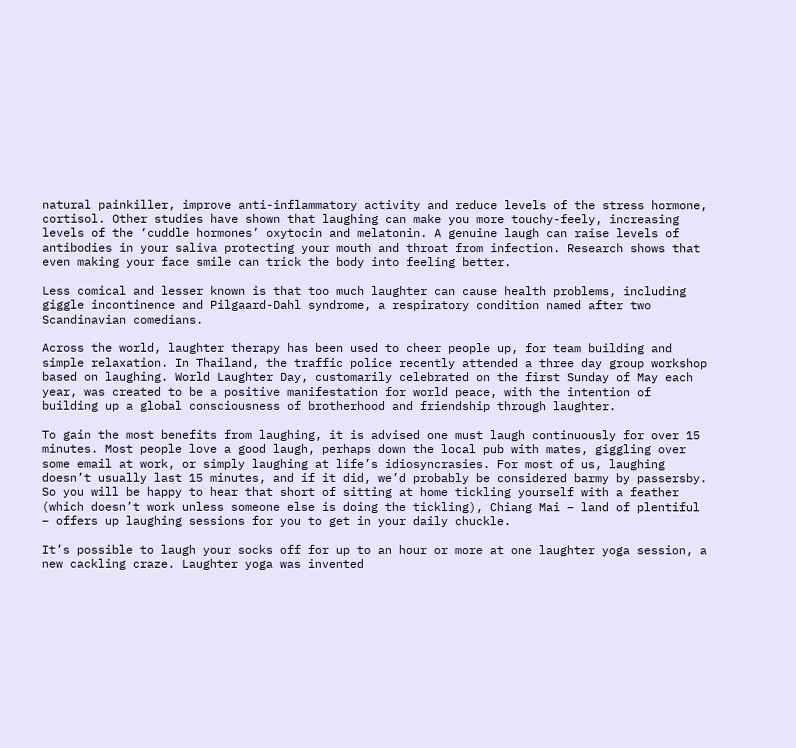natural painkiller, improve anti-inflammatory activity and reduce levels of the stress hormone, cortisol. Other studies have shown that laughing can make you more touchy-feely, increasing levels of the ‘cuddle hormones’ oxytocin and melatonin. A genuine laugh can raise levels of antibodies in your saliva protecting your mouth and throat from infection. Research shows that even making your face smile can trick the body into feeling better.

Less comical and lesser known is that too much laughter can cause health problems, including giggle incontinence and Pilgaard-Dahl syndrome, a respiratory condition named after two Scandinavian comedians.

Across the world, laughter therapy has been used to cheer people up, for team building and simple relaxation. In Thailand, the traffic police recently attended a three day group workshop based on laughing. World Laughter Day, customarily celebrated on the first Sunday of May each year, was created to be a positive manifestation for world peace, with the intention of building up a global consciousness of brotherhood and friendship through laughter.

To gain the most benefits from laughing, it is advised one must laugh continuously for over 15 minutes. Most people love a good laugh, perhaps down the local pub with mates, giggling over some email at work, or simply laughing at life’s idiosyncrasies. For most of us, laughing doesn’t usually last 15 minutes, and if it did, we’d probably be considered barmy by passersby. So you will be happy to hear that short of sitting at home tickling yourself with a feather (which doesn’t work unless someone else is doing the tickling), Chiang Mai – land of plentiful – offers up laughing sessions for you to get in your daily chuckle.

It’s possible to laugh your socks off for up to an hour or more at one laughter yoga session, a new cackling craze. Laughter yoga was invented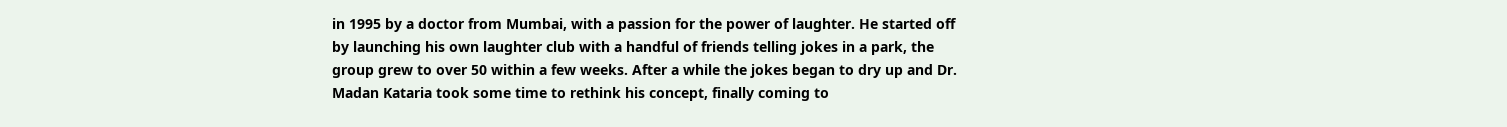in 1995 by a doctor from Mumbai, with a passion for the power of laughter. He started off by launching his own laughter club with a handful of friends telling jokes in a park, the group grew to over 50 within a few weeks. After a while the jokes began to dry up and Dr. Madan Kataria took some time to rethink his concept, finally coming to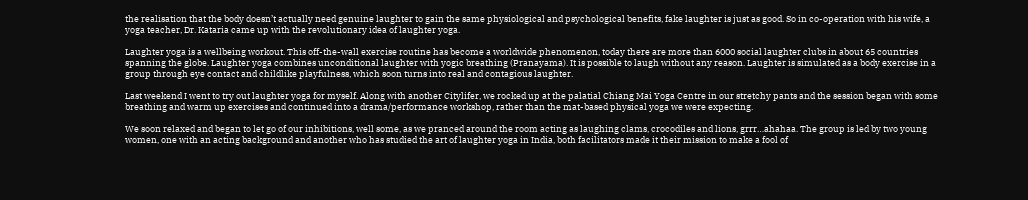the realisation that the body doesn’t actually need genuine laughter to gain the same physiological and psychological benefits, fake laughter is just as good. So in co-operation with his wife, a yoga teacher, Dr. Kataria came up with the revolutionary idea of laughter yoga.

Laughter yoga is a wellbeing workout. This off-the-wall exercise routine has become a worldwide phenomenon, today there are more than 6000 social laughter clubs in about 65 countries spanning the globe. Laughter yoga combines unconditional laughter with yogic breathing (Pranayama). It is possible to laugh without any reason. Laughter is simulated as a body exercise in a group through eye contact and childlike playfulness, which soon turns into real and contagious laughter.

Last weekend I went to try out laughter yoga for myself. Along with another Citylifer, we rocked up at the palatial Chiang Mai Yoga Centre in our stretchy pants and the session began with some breathing and warm up exercises and continued into a drama/performance workshop, rather than the mat-based physical yoga we were expecting.

We soon relaxed and began to let go of our inhibitions, well some, as we pranced around the room acting as laughing clams, crocodiles and lions, grrr…ahahaa. The group is led by two young women, one with an acting background and another who has studied the art of laughter yoga in India, both facilitators made it their mission to make a fool of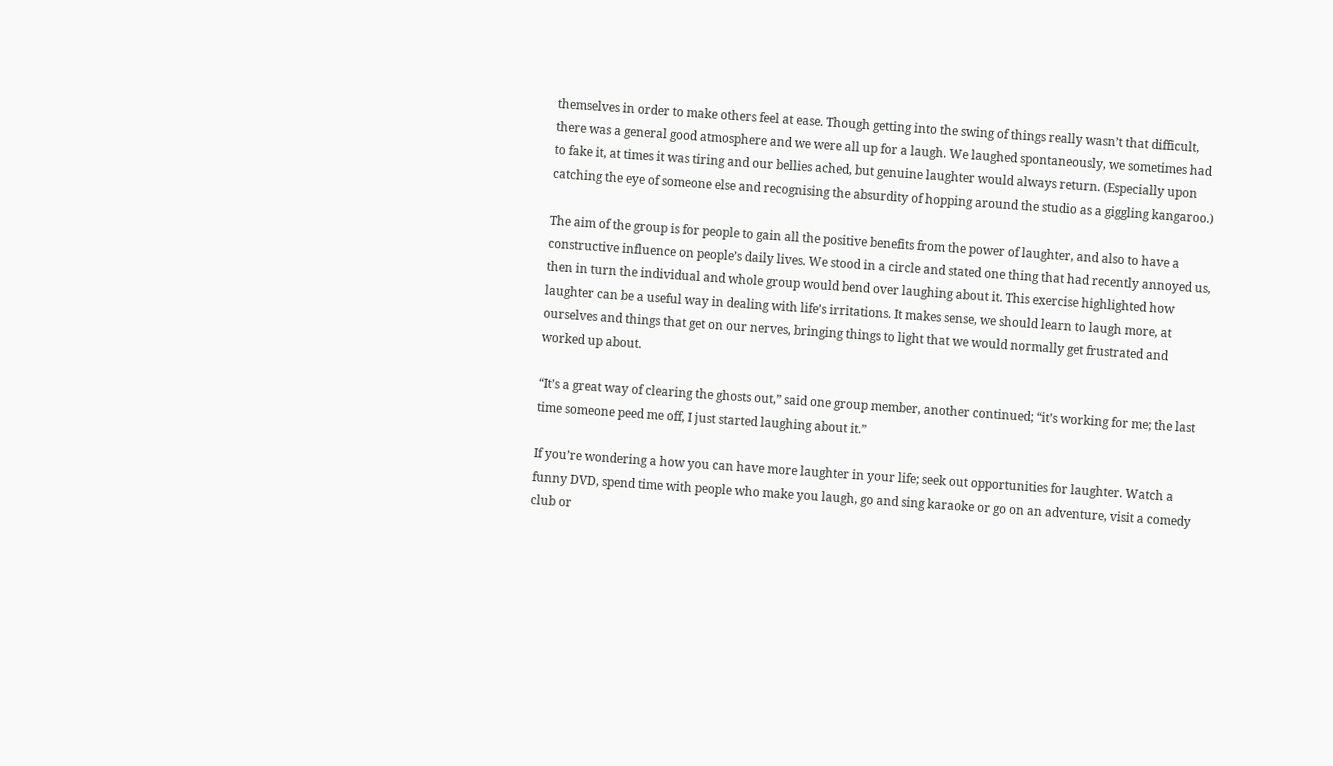themselves in order to make others feel at ease. Though getting into the swing of things really wasn’t that difficult, there was a general good atmosphere and we were all up for a laugh. We laughed spontaneously, we sometimes had to fake it, at times it was tiring and our bellies ached, but genuine laughter would always return. (Especially upon catching the eye of someone else and recognising the absurdity of hopping around the studio as a giggling kangaroo.)

The aim of the group is for people to gain all the positive benefits from the power of laughter, and also to have a constructive influence on people’s daily lives. We stood in a circle and stated one thing that had recently annoyed us, then in turn the individual and whole group would bend over laughing about it. This exercise highlighted how laughter can be a useful way in dealing with life’s irritations. It makes sense, we should learn to laugh more, at ourselves and things that get on our nerves, bringing things to light that we would normally get frustrated and worked up about.

“It’s a great way of clearing the ghosts out,” said one group member, another continued; “it’s working for me; the last time someone peed me off, I just started laughing about it.”

If you’re wondering a how you can have more laughter in your life; seek out opportunities for laughter. Watch a funny DVD, spend time with people who make you laugh, go and sing karaoke or go on an adventure, visit a comedy club or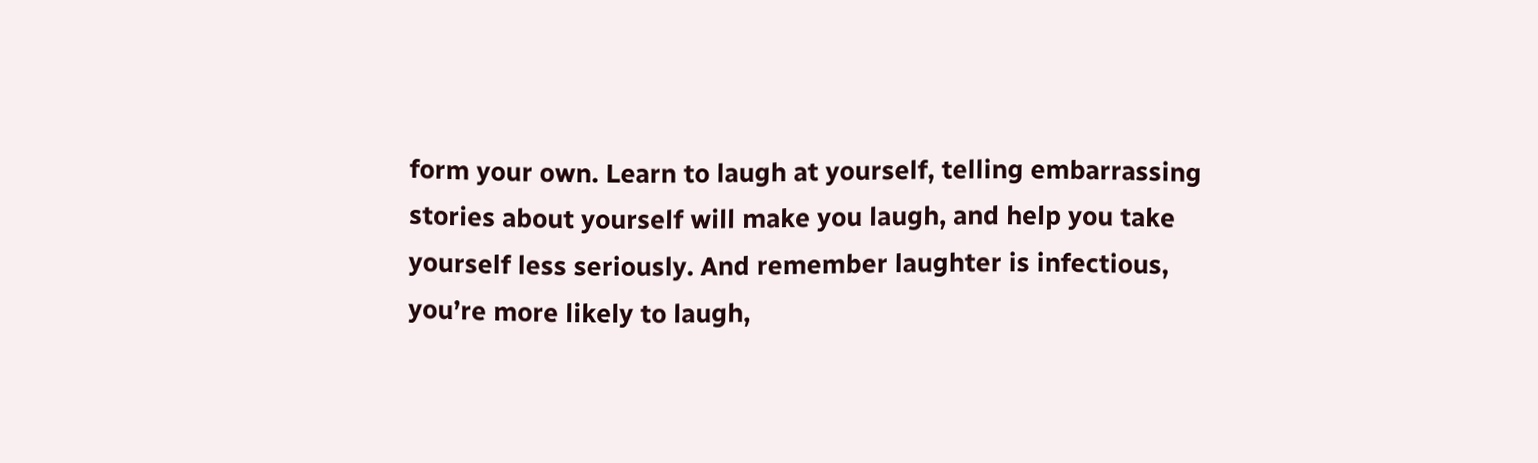form your own. Learn to laugh at yourself, telling embarrassing stories about yourself will make you laugh, and help you take yourself less seriously. And remember laughter is infectious, you’re more likely to laugh,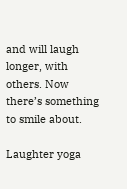and will laugh longer, with others. Now there’s something to smile about.

Laughter yoga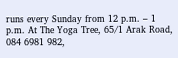runs every Sunday from 12 p.m. – 1 p.m. At The Yoga Tree, 65/1 Arak Road, 084 6981 982,